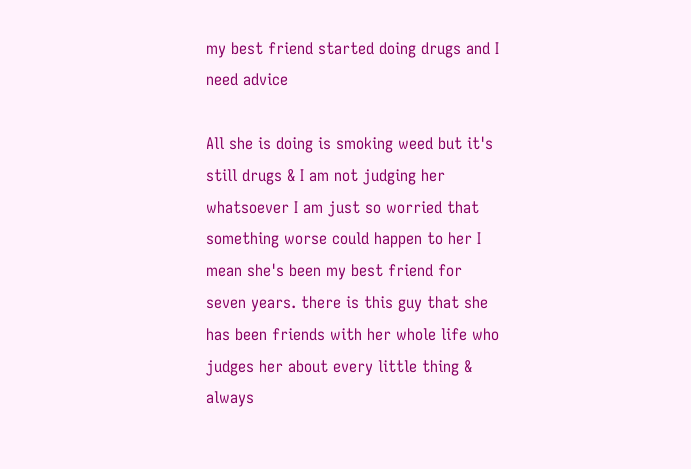my best friend started doing drugs and I need advice

All she is doing is smoking weed but it's still drugs & I am not judging her whatsoever I am just so worried that something worse could happen to her I mean she's been my best friend for seven years. there is this guy that she has been friends with her whole life who judges her about every little thing & always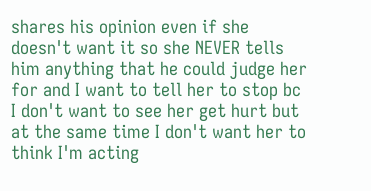shares his opinion even if she doesn't want it so she NEVER tells him anything that he could judge her for and I want to tell her to stop bc I don't want to see her get hurt but at the same time I don't want her to think I'm acting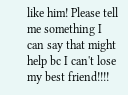like him! Please tell me something I can say that might help bc I can't lose my best friend!!!!